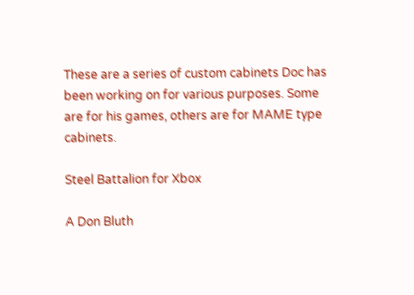These are a series of custom cabinets Doc has been working on for various purposes. Some are for his games, others are for MAME type cabinets.

Steel Battalion for Xbox

A Don Bluth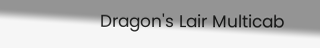Dragon's Lair Multicab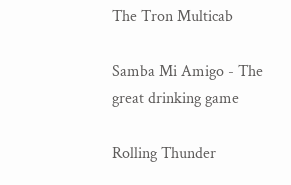The Tron Multicab

Samba Mi Amigo - The great drinking game

Rolling Thunder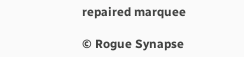repaired marquee

© Rogue Synapse